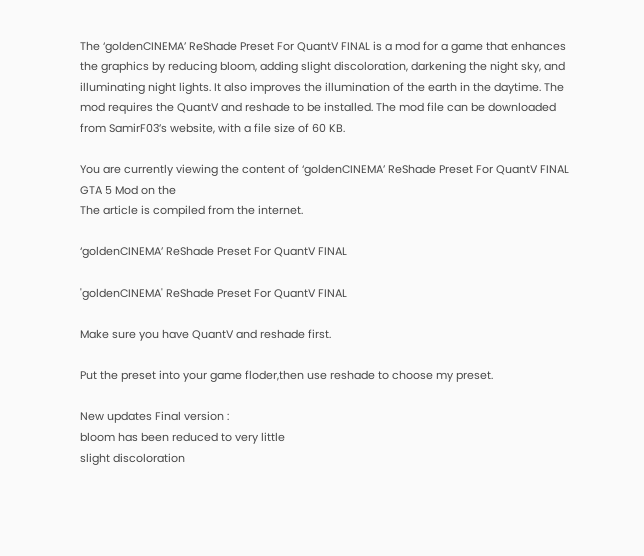The ‘goldenCINEMA’ ReShade Preset For QuantV FINAL is a mod for a game that enhances the graphics by reducing bloom, adding slight discoloration, darkening the night sky, and illuminating night lights. It also improves the illumination of the earth in the daytime. The mod requires the QuantV and reshade to be installed. The mod file can be downloaded from SamirF03’s website, with a file size of 60 KB.

You are currently viewing the content of ‘goldenCINEMA’ ReShade Preset For QuantV FINAL GTA 5 Mod on the
The article is compiled from the internet.

‘goldenCINEMA’ ReShade Preset For QuantV FINAL

'goldenCINEMA' ReShade Preset For QuantV FINAL

Make sure you have QuantV and reshade first.

Put the preset into your game floder,then use reshade to choose my preset.

New updates Final version :
bloom has been reduced to very little
slight discoloration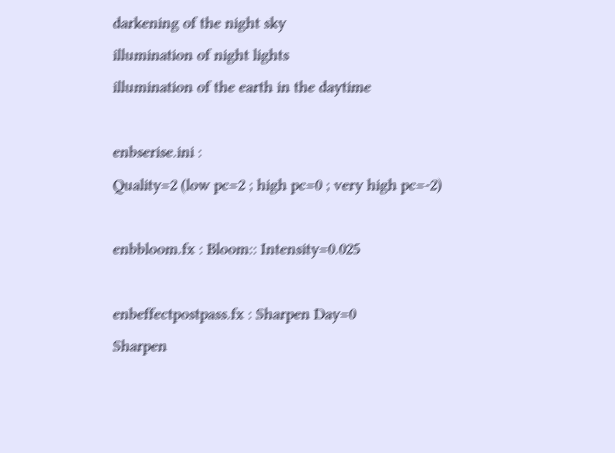darkening of the night sky
illumination of night lights
illumination of the earth in the daytime

enbserise.ini :
Quality=2 (low pc=2 ; high pc=0 ; very high pc=-2)

enbbloom.fx : Bloom:: Intensity=0.025

enbeffectpostpass.fx : Sharpen Day=0
Sharpen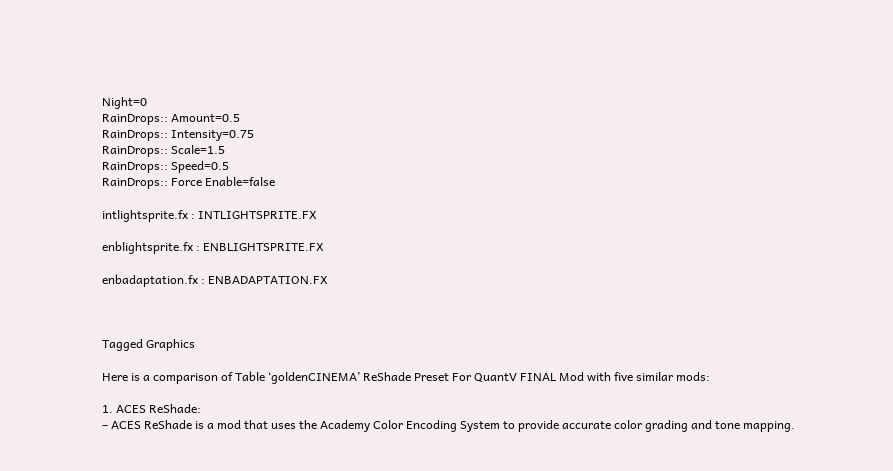Night=0
RainDrops:: Amount=0.5
RainDrops:: Intensity=0.75
RainDrops:: Scale=1.5
RainDrops:: Speed=0.5
RainDrops:: Force Enable=false

intlightsprite.fx : INTLIGHTSPRITE.FX

enblightsprite.fx : ENBLIGHTSPRITE.FX

enbadaptation.fx : ENBADAPTATION.FX



Tagged Graphics

Here is a comparison of Table ‘goldenCINEMA’ ReShade Preset For QuantV FINAL Mod with five similar mods:

1. ACES ReShade:
– ACES ReShade is a mod that uses the Academy Color Encoding System to provide accurate color grading and tone mapping.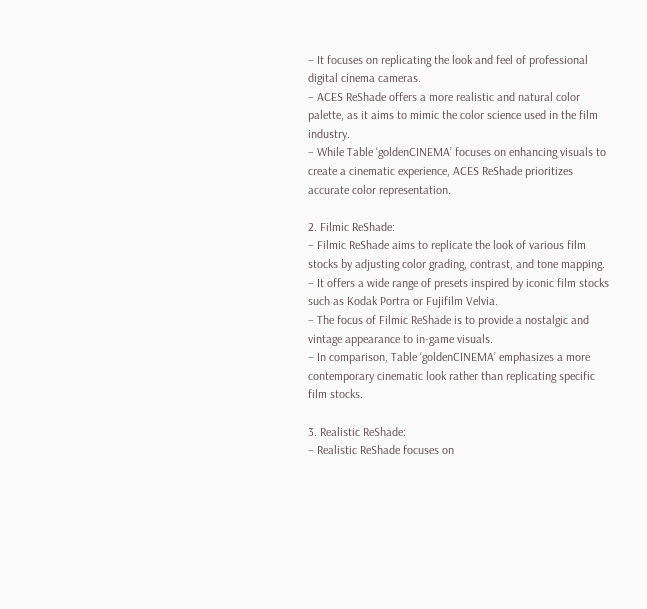– It focuses on replicating the look and feel of professional digital cinema cameras.
– ACES ReShade offers a more realistic and natural color palette, as it aims to mimic the color science used in the film industry.
– While Table ‘goldenCINEMA’ focuses on enhancing visuals to create a cinematic experience, ACES ReShade prioritizes accurate color representation.

2. Filmic ReShade:
– Filmic ReShade aims to replicate the look of various film stocks by adjusting color grading, contrast, and tone mapping.
– It offers a wide range of presets inspired by iconic film stocks such as Kodak Portra or Fujifilm Velvia.
– The focus of Filmic ReShade is to provide a nostalgic and vintage appearance to in-game visuals.
– In comparison, Table ‘goldenCINEMA’ emphasizes a more contemporary cinematic look rather than replicating specific film stocks.

3. Realistic ReShade:
– Realistic ReShade focuses on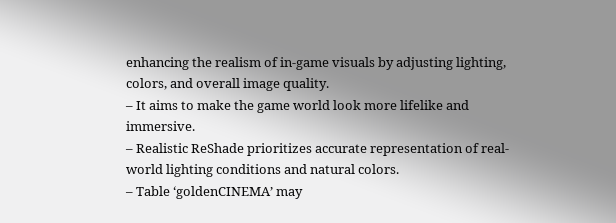enhancing the realism of in-game visuals by adjusting lighting, colors, and overall image quality.
– It aims to make the game world look more lifelike and immersive.
– Realistic ReShade prioritizes accurate representation of real-world lighting conditions and natural colors.
– Table ‘goldenCINEMA’ may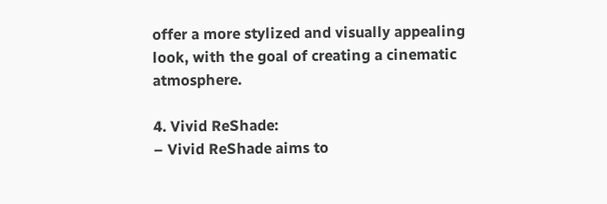offer a more stylized and visually appealing look, with the goal of creating a cinematic atmosphere.

4. Vivid ReShade:
– Vivid ReShade aims to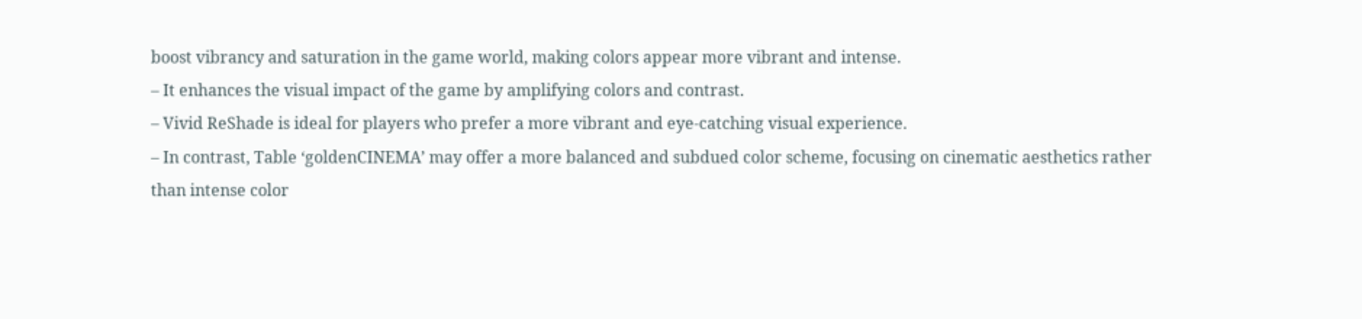boost vibrancy and saturation in the game world, making colors appear more vibrant and intense.
– It enhances the visual impact of the game by amplifying colors and contrast.
– Vivid ReShade is ideal for players who prefer a more vibrant and eye-catching visual experience.
– In contrast, Table ‘goldenCINEMA’ may offer a more balanced and subdued color scheme, focusing on cinematic aesthetics rather than intense color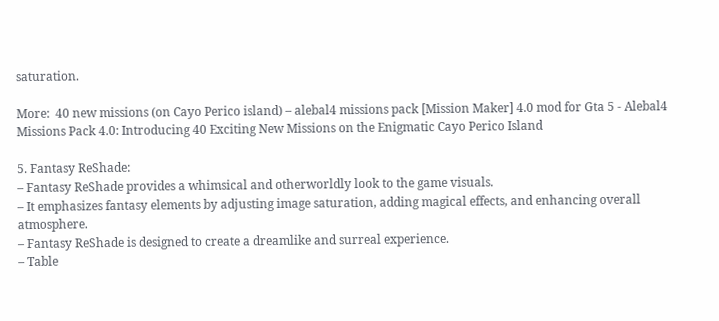saturation.

More:  40 new missions (on Cayo Perico island) – alebal4 missions pack [Mission Maker] 4.0 mod for Gta 5 - Alebal4 Missions Pack 4.0: Introducing 40 Exciting New Missions on the Enigmatic Cayo Perico Island

5. Fantasy ReShade:
– Fantasy ReShade provides a whimsical and otherworldly look to the game visuals.
– It emphasizes fantasy elements by adjusting image saturation, adding magical effects, and enhancing overall atmosphere.
– Fantasy ReShade is designed to create a dreamlike and surreal experience.
– Table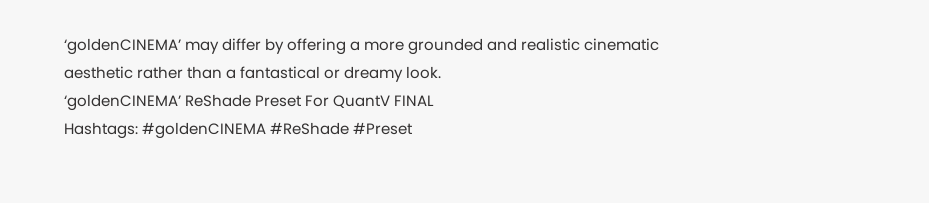‘goldenCINEMA’ may differ by offering a more grounded and realistic cinematic aesthetic rather than a fantastical or dreamy look.
‘goldenCINEMA’ ReShade Preset For QuantV FINAL
Hashtags: #goldenCINEMA #ReShade #Preset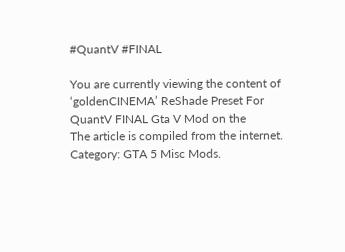#QuantV #FINAL

You are currently viewing the content of ‘goldenCINEMA’ ReShade Preset For QuantV FINAL Gta V Mod on the
The article is compiled from the internet. Category: GTA 5 Misc Mods.